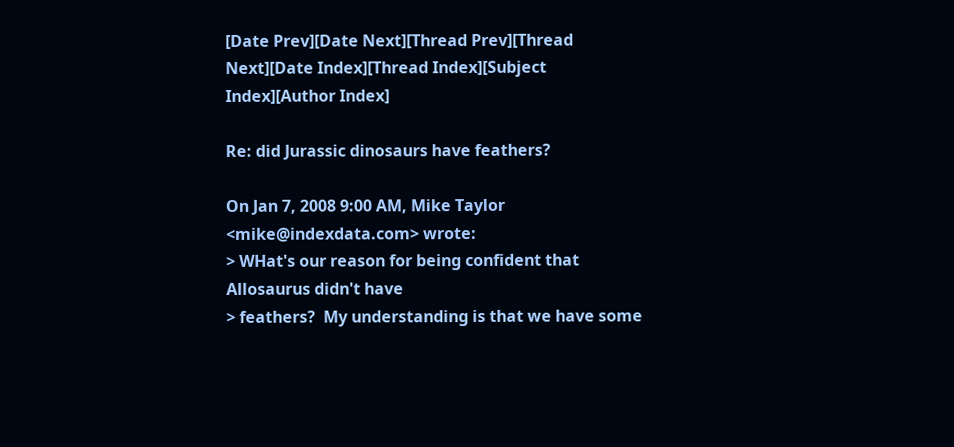[Date Prev][Date Next][Thread Prev][Thread Next][Date Index][Thread Index][Subject Index][Author Index]

Re: did Jurassic dinosaurs have feathers?

On Jan 7, 2008 9:00 AM, Mike Taylor <mike@indexdata.com> wrote:
> WHat's our reason for being confident that Allosaurus didn't have
> feathers?  My understanding is that we have some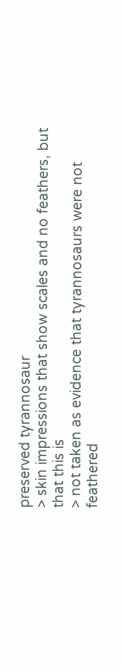preserved tyrannosaur
> skin impressions that show scales and no feathers, but that this is
> not taken as evidence that tyrannosaurs were not feathered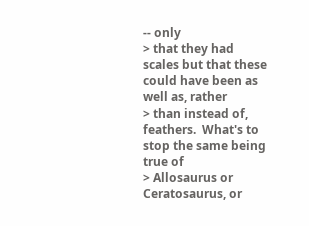-- only
> that they had scales but that these could have been as well as, rather
> than instead of, feathers.  What's to stop the same being true of
> Allosaurus or Ceratosaurus, or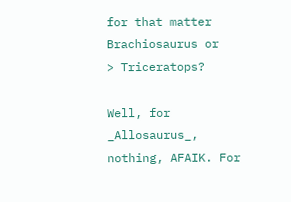for that matter Brachiosaurus or
> Triceratops?

Well, for _Allosaurus_, nothing, AFAIK. For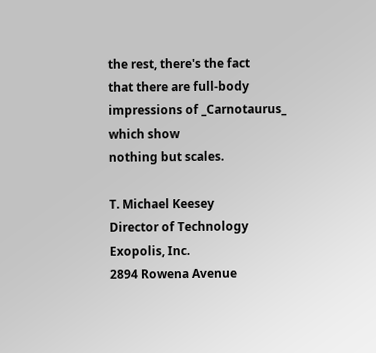the rest, there's the fact
that there are full-body impressions of _Carnotaurus_ which show
nothing but scales.

T. Michael Keesey
Director of Technology
Exopolis, Inc.
2894 Rowena Avenue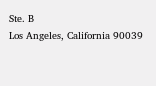Ste. B
Los Angeles, California 90039